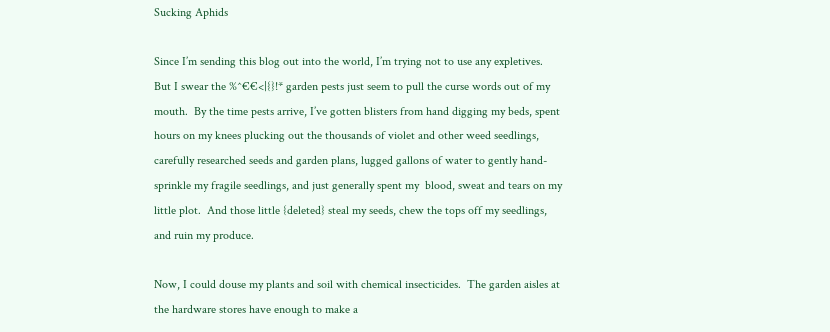Sucking Aphids

Since I’m sending this blog out into the world, I’m trying not to use any expletives.  But I swear the %^€€<|{}!* garden pests just seem to pull the curse words out of my mouth.  By the time pests arrive, I’ve gotten blisters from hand digging my beds, spent hours on my knees plucking out the thousands of violet and other weed seedlings, carefully researched seeds and garden plans, lugged gallons of water to gently hand-sprinkle my fragile seedlings, and just generally spent my  blood, sweat and tears on my little plot.  And those little {deleted} steal my seeds, chew the tops off my seedlings, and ruin my produce.

Now, I could douse my plants and soil with chemical insecticides.  The garden aisles at the hardware stores have enough to make a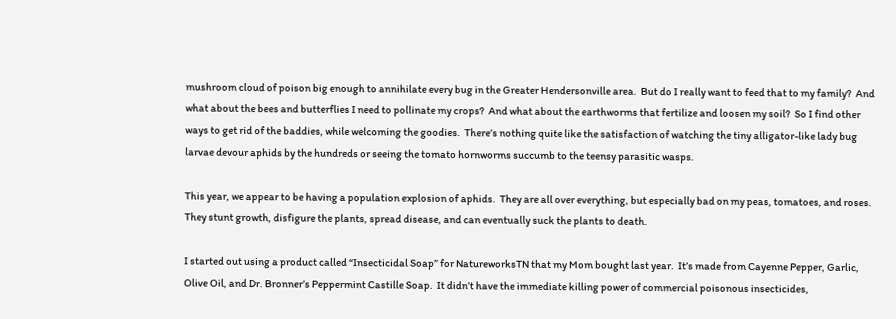mushroom cloud of poison big enough to annihilate every bug in the Greater Hendersonville area.  But do I really want to feed that to my family?  And what about the bees and butterflies I need to pollinate my crops?  And what about the earthworms that fertilize and loosen my soil?  So I find other ways to get rid of the baddies, while welcoming the goodies.  There’s nothing quite like the satisfaction of watching the tiny alligator-like lady bug larvae devour aphids by the hundreds or seeing the tomato hornworms succumb to the teensy parasitic wasps.

This year, we appear to be having a population explosion of aphids.  They are all over everything, but especially bad on my peas, tomatoes, and roses.  They stunt growth, disfigure the plants, spread disease, and can eventually suck the plants to death.

I started out using a product called “Insecticidal Soap” for NatureworksTN that my Mom bought last year.  It’s made from Cayenne Pepper, Garlic, Olive Oil, and Dr. Bronner’s Peppermint Castille Soap.  It didn’t have the immediate killing power of commercial poisonous insecticides,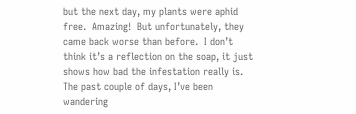but the next day, my plants were aphid free.  Amazing!  But unfortunately, they came back worse than before.  I don’t think it’s a reflection on the soap, it just shows how bad the infestation really is.  The past couple of days, I’ve been wandering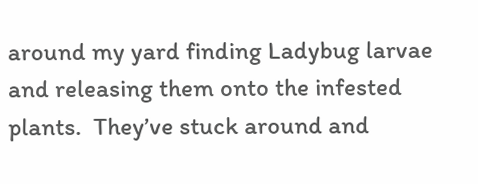around my yard finding Ladybug larvae and releasing them onto the infested plants.  They’ve stuck around and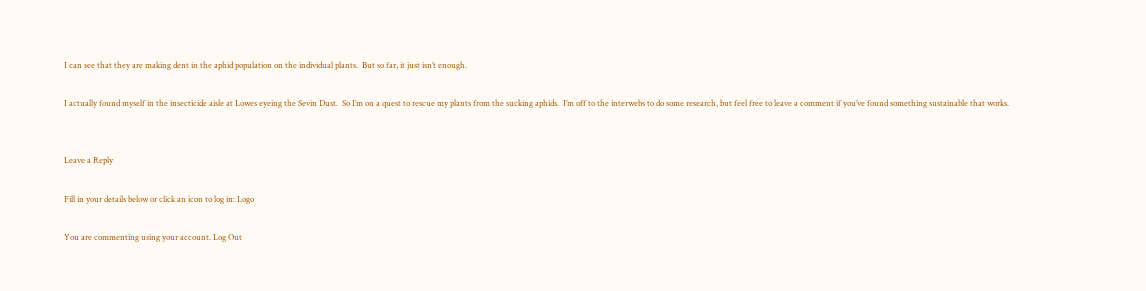I can see that they are making dent in the aphid population on the individual plants.  But so far, it just isn’t enough.

I actually found myself in the insecticide aisle at Lowes eyeing the Sevin Dust.  So I’m on a quest to rescue my plants from the sucking aphids.  I’m off to the interwebs to do some research, but feel free to leave a comment if you’ve found something sustainable that works.


Leave a Reply

Fill in your details below or click an icon to log in: Logo

You are commenting using your account. Log Out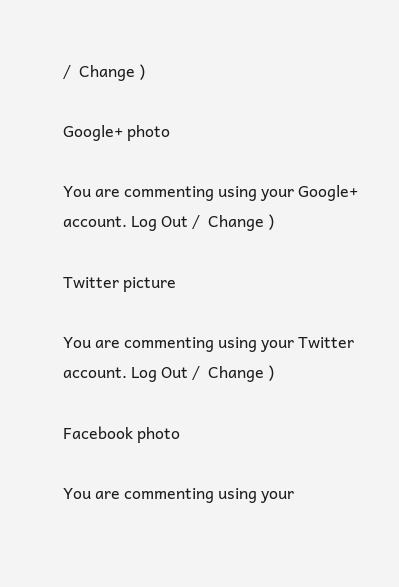/  Change )

Google+ photo

You are commenting using your Google+ account. Log Out /  Change )

Twitter picture

You are commenting using your Twitter account. Log Out /  Change )

Facebook photo

You are commenting using your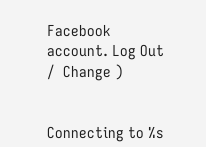Facebook account. Log Out /  Change )


Connecting to %s